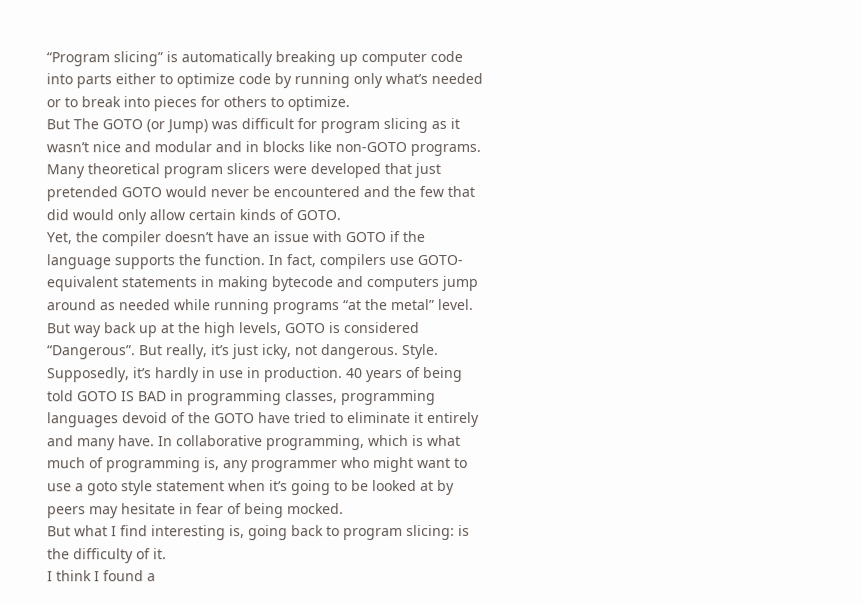“Program slicing” is automatically breaking up computer code into parts either to optimize code by running only what’s needed or to break into pieces for others to optimize.
But The GOTO (or Jump) was difficult for program slicing as it wasn’t nice and modular and in blocks like non-GOTO programs. Many theoretical program slicers were developed that just pretended GOTO would never be encountered and the few that did would only allow certain kinds of GOTO.
Yet, the compiler doesn’t have an issue with GOTO if the language supports the function. In fact, compilers use GOTO-equivalent statements in making bytecode and computers jump around as needed while running programs “at the metal” level.
But way back up at the high levels, GOTO is considered “Dangerous”. But really, it’s just icky, not dangerous. Style.
Supposedly, it’s hardly in use in production. 40 years of being told GOTO IS BAD in programming classes, programming languages devoid of the GOTO have tried to eliminate it entirely and many have. In collaborative programming, which is what much of programming is, any programmer who might want to use a goto style statement when it’s going to be looked at by peers may hesitate in fear of being mocked.
But what I find interesting is, going back to program slicing: is the difficulty of it.
I think I found a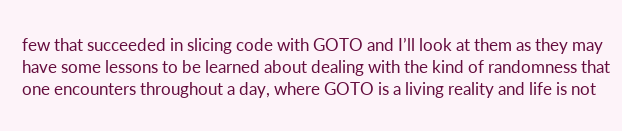few that succeeded in slicing code with GOTO and I’ll look at them as they may have some lessons to be learned about dealing with the kind of randomness that one encounters throughout a day, where GOTO is a living reality and life is not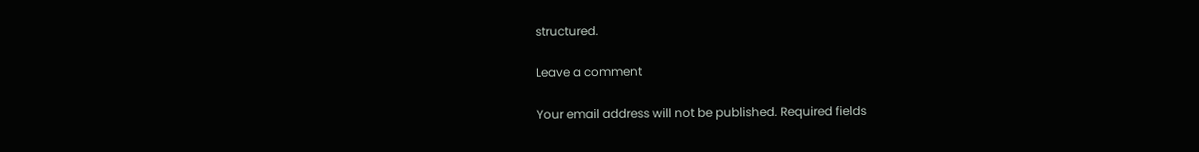structured.

Leave a comment

Your email address will not be published. Required fields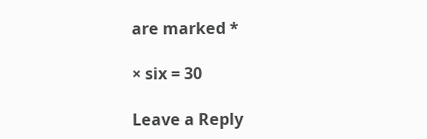are marked *

× six = 30

Leave a Reply